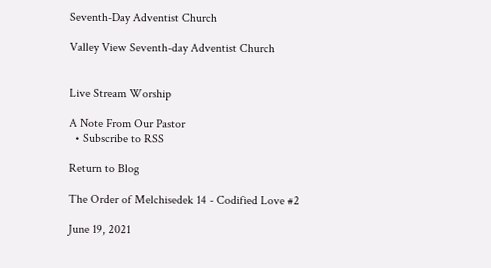Seventh-Day Adventist Church

Valley View Seventh-day Adventist Church


Live Stream Worship

A Note From Our Pastor
  • Subscribe to RSS

Return to Blog

The Order of Melchisedek 14 - Codified Love #2

June 19, 2021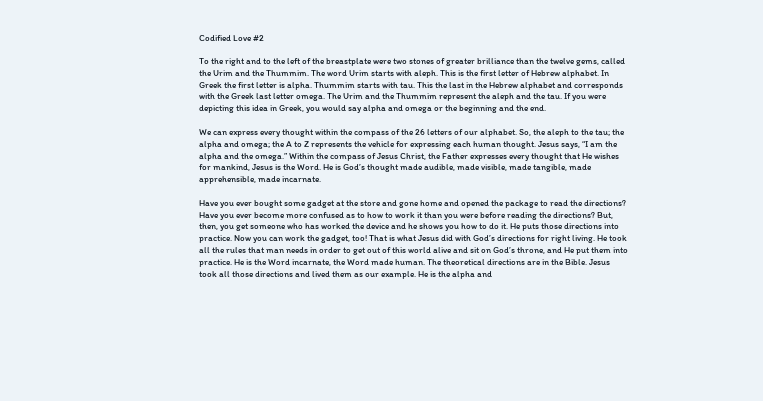Codified Love #2

To the right and to the left of the breastplate were two stones of greater brilliance than the twelve gems, called the Urim and the Thummim. The word Urim starts with aleph. This is the first letter of Hebrew alphabet. In Greek the first letter is alpha. Thummim starts with tau. This the last in the Hebrew alphabet and corresponds with the Greek last letter omega. The Urim and the Thummim represent the aleph and the tau. If you were depicting this idea in Greek, you would say alpha and omega or the beginning and the end.

We can express every thought within the compass of the 26 letters of our alphabet. So, the aleph to the tau; the alpha and omega; the A to Z represents the vehicle for expressing each human thought. Jesus says, “I am the alpha and the omega.” Within the compass of Jesus Christ, the Father expresses every thought that He wishes for mankind, Jesus is the Word. He is God’s thought made audible, made visible, made tangible, made apprehensible, made incarnate.

Have you ever bought some gadget at the store and gone home and opened the package to read the directions?  Have you ever become more confused as to how to work it than you were before reading the directions? But, then, you get someone who has worked the device and he shows you how to do it. He puts those directions into practice. Now you can work the gadget, too! That is what Jesus did with God’s directions for right living. He took all the rules that man needs in order to get out of this world alive and sit on God’s throne, and He put them into practice. He is the Word incarnate, the Word made human. The theoretical directions are in the Bible. Jesus took all those directions and lived them as our example. He is the alpha and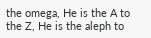the omega, He is the A to the Z, He is the aleph to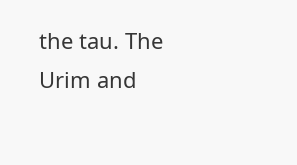the tau. The Urim and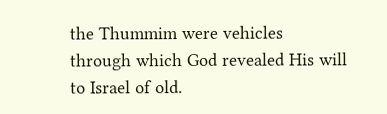the Thummim were vehicles through which God revealed His will to Israel of old.